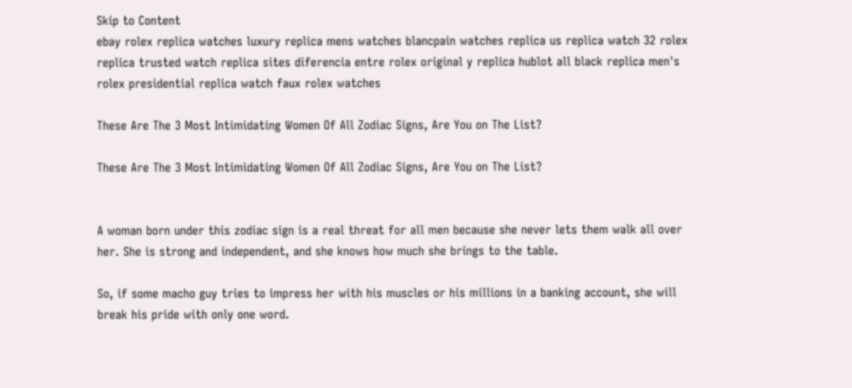Skip to Content
ebay rolex replica watches luxury replica mens watches blancpain watches replica us replica watch 32 rolex replica trusted watch replica sites diferencia entre rolex original y replica hublot all black replica men's rolex presidential replica watch faux rolex watches

These Are The 3 Most Intimidating Women Of All Zodiac Signs, Are You on The List?

These Are The 3 Most Intimidating Women Of All Zodiac Signs, Are You on The List?


A woman born under this zodiac sign is a real threat for all men because she never lets them walk all over her. She is strong and independent, and she knows how much she brings to the table.

So, if some macho guy tries to impress her with his muscles or his millions in a banking account, she will break his pride with only one word.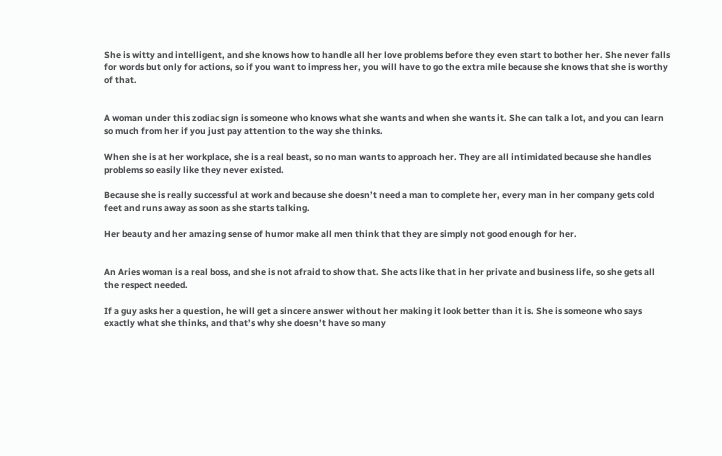She is witty and intelligent, and she knows how to handle all her love problems before they even start to bother her. She never falls for words but only for actions, so if you want to impress her, you will have to go the extra mile because she knows that she is worthy of that.


A woman under this zodiac sign is someone who knows what she wants and when she wants it. She can talk a lot, and you can learn so much from her if you just pay attention to the way she thinks.

When she is at her workplace, she is a real beast, so no man wants to approach her. They are all intimidated because she handles problems so easily like they never existed.

Because she is really successful at work and because she doesn’t need a man to complete her, every man in her company gets cold feet and runs away as soon as she starts talking.

Her beauty and her amazing sense of humor make all men think that they are simply not good enough for her.


An Aries woman is a real boss, and she is not afraid to show that. She acts like that in her private and business life, so she gets all the respect needed.

If a guy asks her a question, he will get a sincere answer without her making it look better than it is. She is someone who says exactly what she thinks, and that’s why she doesn’t have so many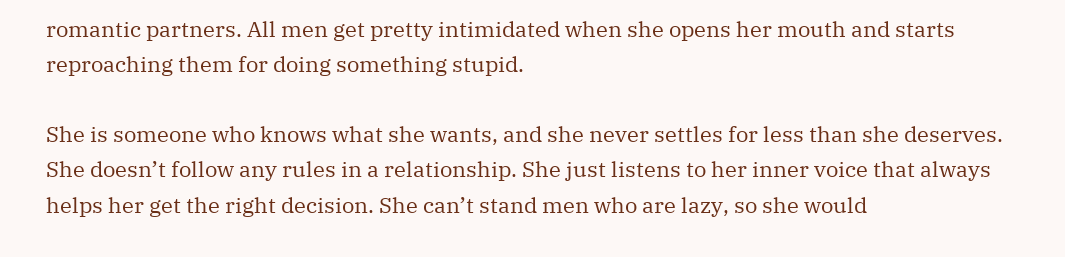romantic partners. All men get pretty intimidated when she opens her mouth and starts reproaching them for doing something stupid.

She is someone who knows what she wants, and she never settles for less than she deserves. She doesn’t follow any rules in a relationship. She just listens to her inner voice that always helps her get the right decision. She can’t stand men who are lazy, so she would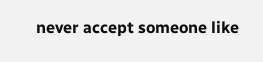never accept someone like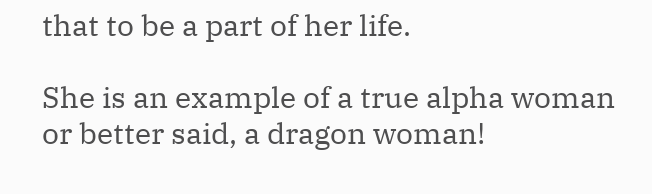that to be a part of her life.

She is an example of a true alpha woman or better said, a dragon woman!